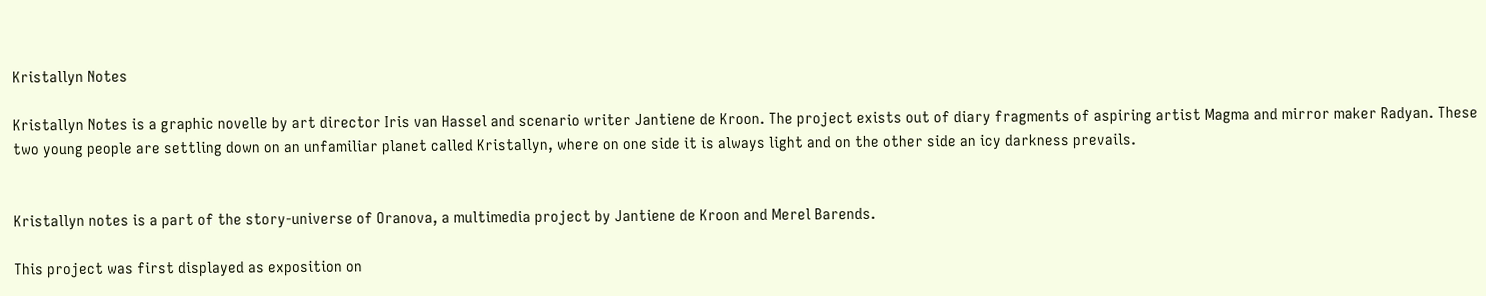Kristallyn Notes

Kristallyn Notes is a graphic novelle by art director Iris van Hassel and scenario writer Jantiene de Kroon. The project exists out of diary fragments of aspiring artist Magma and mirror maker Radyan. These two young people are settling down on an unfamiliar planet called Kristallyn, where on one side it is always light and on the other side an icy darkness prevails.


Kristallyn notes is a part of the story-universe of Oranova, a multimedia project by Jantiene de Kroon and Merel Barends.

This project was first displayed as exposition on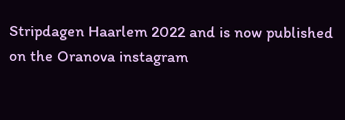Stripdagen Haarlem 2022 and is now published on the Oranova instagram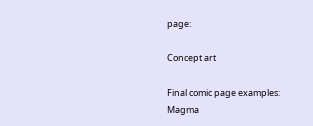page:

Concept art

Final comic page examples: Magma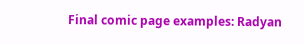Final comic page examples: Radyan